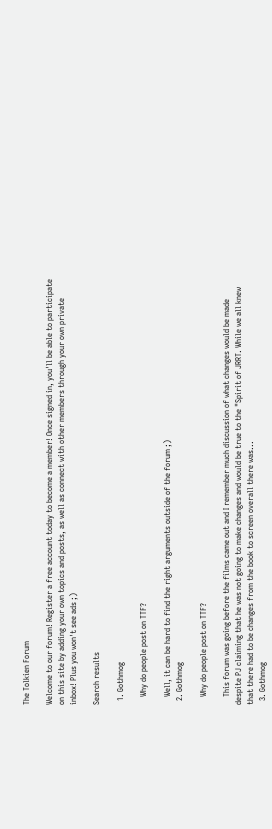The Tolkien Forum

Welcome to our forum! Register a free account today to become a member! Once signed in, you'll be able to participate on this site by adding your own topics and posts, as well as connect with other members through your own private inbox! Plus you won't see ads ;)

Search results

  1. Gothmog

    Why do people post on TTF?

    Well, it can be hard to find the right arguments outside of the forum ;)
  2. Gothmog

    Why do people post on TTF?

    This forum was going before the films came out and I remember much discussion of what changes would be made despite PJ claiming that he was not going to make changes and would be true to the "Spirit of JRRT. While we all knew that there had to be changes from the book to screen overall there was...
  3. Gothmog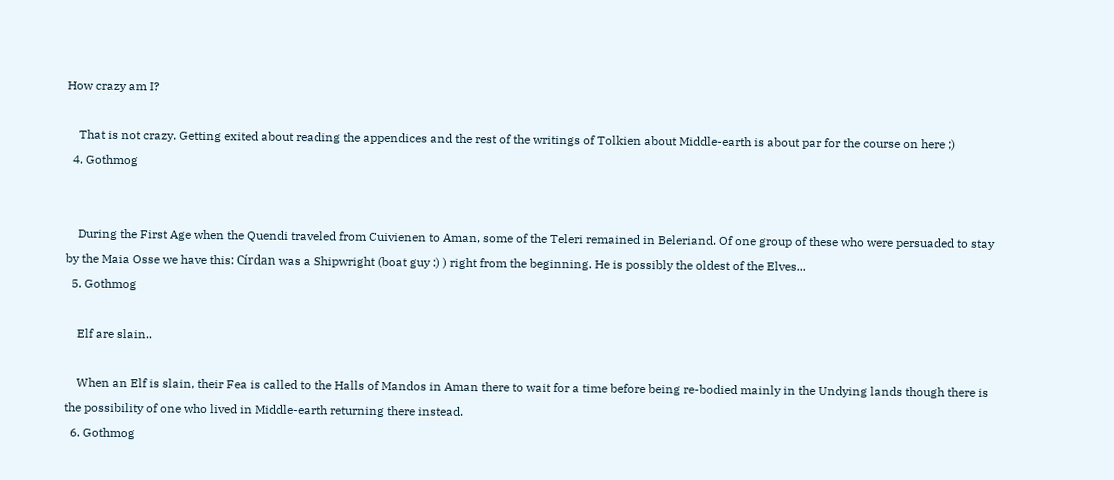How crazy am I?

    That is not crazy. Getting exited about reading the appendices and the rest of the writings of Tolkien about Middle-earth is about par for the course on here ;)
  4. Gothmog


    During the First Age when the Quendi traveled from Cuivienen to Aman, some of the Teleri remained in Beleriand. Of one group of these who were persuaded to stay by the Maia Osse we have this: Círdan was a Shipwright (boat guy :) ) right from the beginning. He is possibly the oldest of the Elves...
  5. Gothmog

    Elf are slain..

    When an Elf is slain, their Fea is called to the Halls of Mandos in Aman there to wait for a time before being re-bodied mainly in the Undying lands though there is the possibility of one who lived in Middle-earth returning there instead.
  6. Gothmog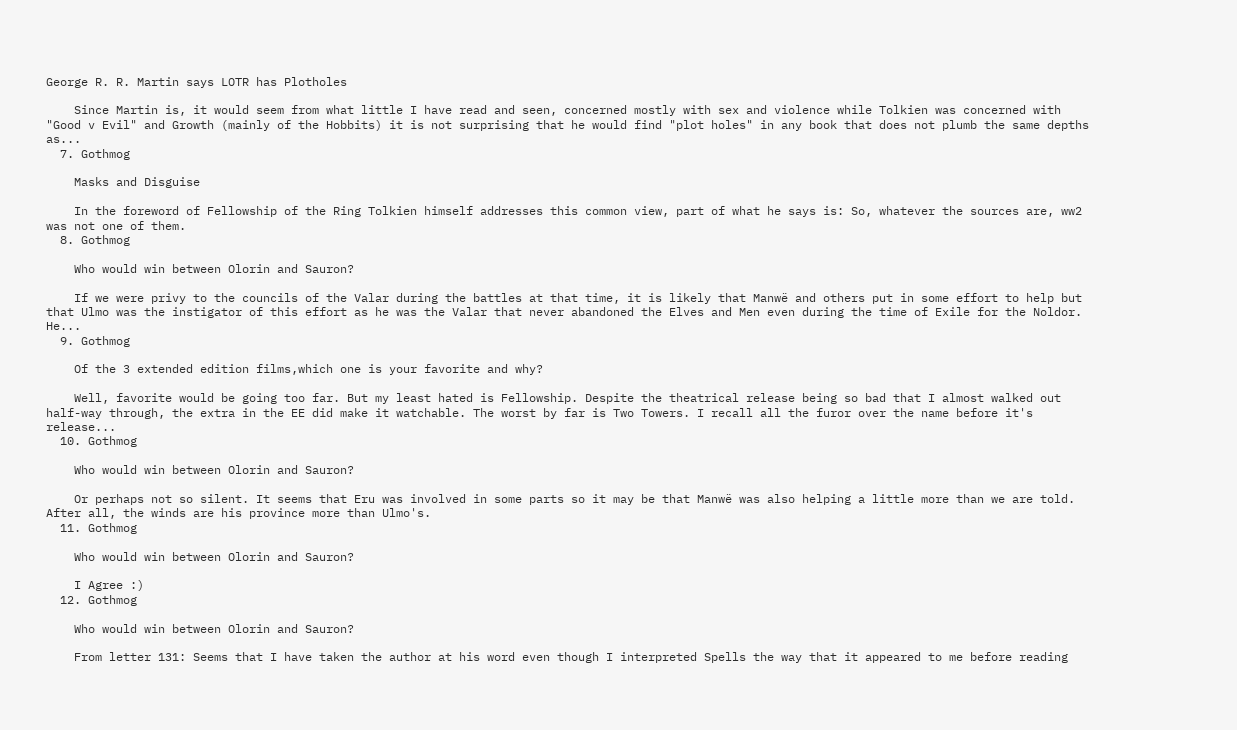George R. R. Martin says LOTR has Plotholes

    Since Martin is, it would seem from what little I have read and seen, concerned mostly with sex and violence while Tolkien was concerned with "Good v Evil" and Growth (mainly of the Hobbits) it is not surprising that he would find "plot holes" in any book that does not plumb the same depths as...
  7. Gothmog

    Masks and Disguise

    In the foreword of Fellowship of the Ring Tolkien himself addresses this common view, part of what he says is: So, whatever the sources are, ww2 was not one of them.
  8. Gothmog

    Who would win between Olorin and Sauron?

    If we were privy to the councils of the Valar during the battles at that time, it is likely that Manwë and others put in some effort to help but that Ulmo was the instigator of this effort as he was the Valar that never abandoned the Elves and Men even during the time of Exile for the Noldor. He...
  9. Gothmog

    Of the 3 extended edition films,which one is your favorite and why?

    Well, favorite would be going too far. But my least hated is Fellowship. Despite the theatrical release being so bad that I almost walked out half-way through, the extra in the EE did make it watchable. The worst by far is Two Towers. I recall all the furor over the name before it's release...
  10. Gothmog

    Who would win between Olorin and Sauron?

    Or perhaps not so silent. It seems that Eru was involved in some parts so it may be that Manwë was also helping a little more than we are told. After all, the winds are his province more than Ulmo's.
  11. Gothmog

    Who would win between Olorin and Sauron?

    I Agree :)
  12. Gothmog

    Who would win between Olorin and Sauron?

    From letter 131: Seems that I have taken the author at his word even though I interpreted Spells the way that it appeared to me before reading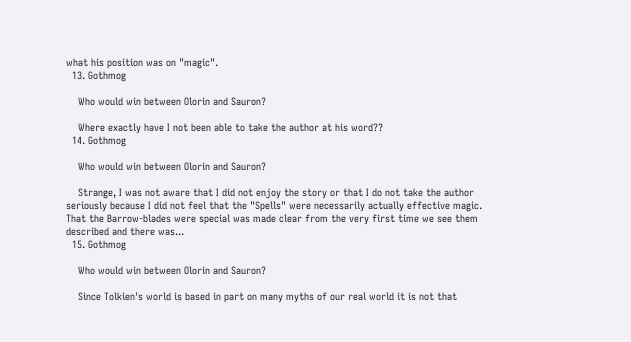what his position was on "magic".
  13. Gothmog

    Who would win between Olorin and Sauron?

    Where exactly have I not been able to take the author at his word??
  14. Gothmog

    Who would win between Olorin and Sauron?

    Strange, I was not aware that I did not enjoy the story or that I do not take the author seriously because I did not feel that the "Spells" were necessarily actually effective magic. That the Barrow-blades were special was made clear from the very first time we see them described and there was...
  15. Gothmog

    Who would win between Olorin and Sauron?

    Since Tolkien's world is based in part on many myths of our real world it is not that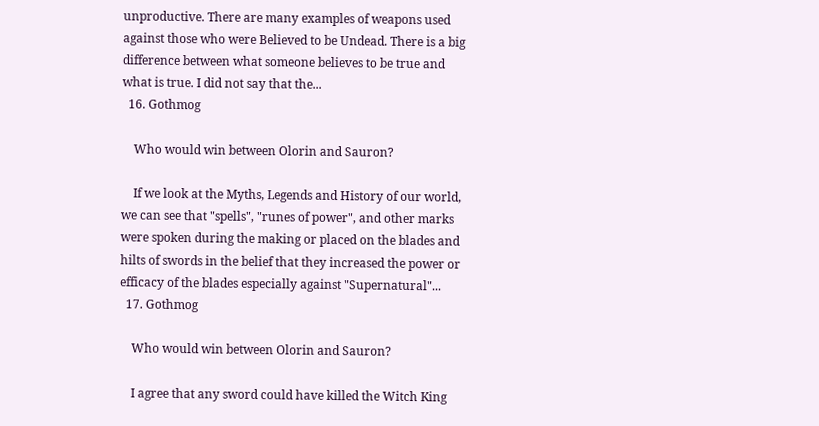unproductive. There are many examples of weapons used against those who were Believed to be Undead. There is a big difference between what someone believes to be true and what is true. I did not say that the...
  16. Gothmog

    Who would win between Olorin and Sauron?

    If we look at the Myths, Legends and History of our world, we can see that "spells", "runes of power", and other marks were spoken during the making or placed on the blades and hilts of swords in the belief that they increased the power or efficacy of the blades especially against "Supernatural"...
  17. Gothmog

    Who would win between Olorin and Sauron?

    I agree that any sword could have killed the Witch King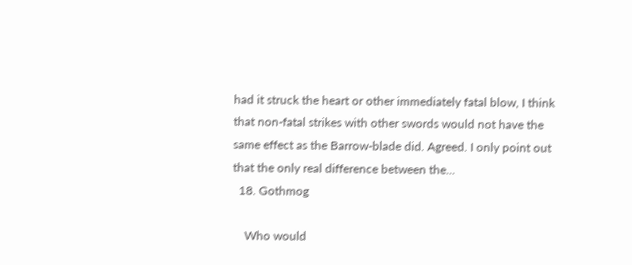had it struck the heart or other immediately fatal blow, I think that non-fatal strikes with other swords would not have the same effect as the Barrow-blade did. Agreed. I only point out that the only real difference between the...
  18. Gothmog

    Who would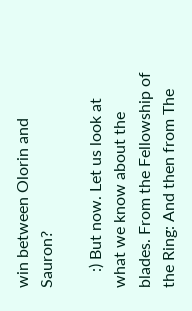win between Olorin and Sauron?

    :) But now. Let us look at what we know about the blades. From the Fellowship of the Ring: And then from The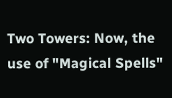Two Towers: Now, the use of "Magical Spells"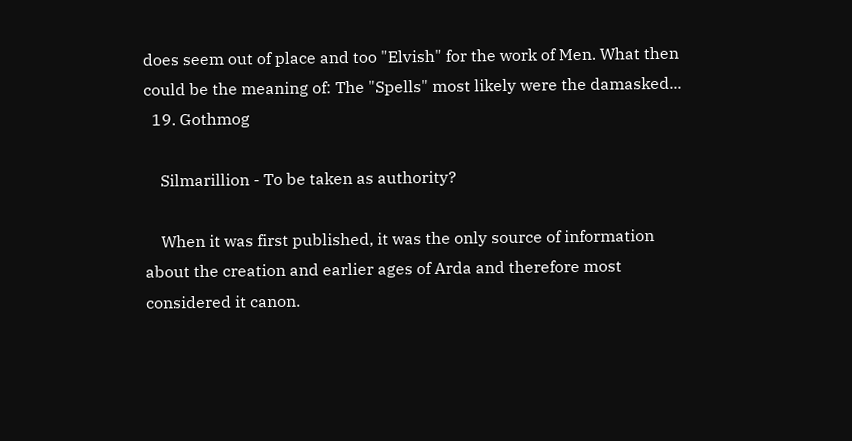does seem out of place and too "Elvish" for the work of Men. What then could be the meaning of: The "Spells" most likely were the damasked...
  19. Gothmog

    Silmarillion - To be taken as authority?

    When it was first published, it was the only source of information about the creation and earlier ages of Arda and therefore most considered it canon.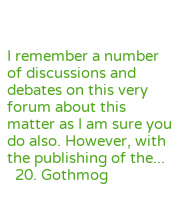I remember a number of discussions and debates on this very forum about this matter as I am sure you do also. However, with the publishing of the...
  20. Gothmog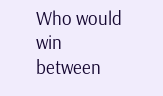Who would win between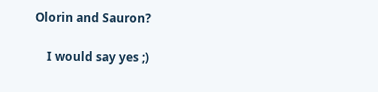Olorin and Sauron?

    I would say yes ;)